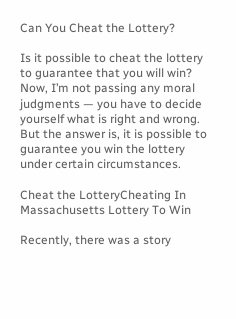Can You Cheat the Lottery?

Is it possible to cheat the lottery to guarantee that you will win?  Now, I’m not passing any moral judgments — you have to decide yourself what is right and wrong.  But the answer is, it is possible to guarantee you win the lottery under certain circumstances.

Cheat the LotteryCheating In Massachusetts Lottery To Win

Recently, there was a story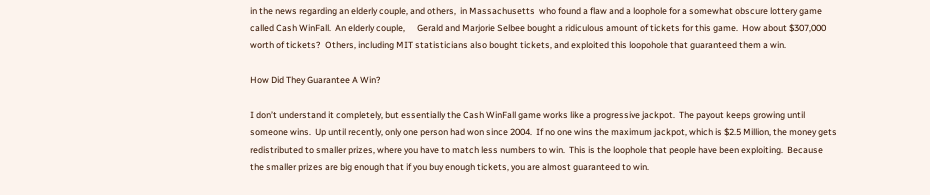in the news regarding an elderly couple, and others,  in Massachusetts  who found a flaw and a loophole for a somewhat obscure lottery game called Cash WinFall.  An elderly couple,      Gerald and Marjorie Selbee bought a ridiculous amount of tickets for this game.  How about $307,000 worth of tickets?  Others, including MIT statisticians also bought tickets, and exploited this loopohole that guaranteed them a win.

How Did They Guarantee A Win?

I don’t understand it completely, but essentially the Cash WinFall game works like a progressive jackpot.  The payout keeps growing until someone wins.  Up until recently, only one person had won since 2004.  If no one wins the maximum jackpot, which is $2.5 Million, the money gets redistributed to smaller prizes, where you have to match less numbers to win.  This is the loophole that people have been exploiting.  Because the smaller prizes are big enough that if you buy enough tickets, you are almost guaranteed to win.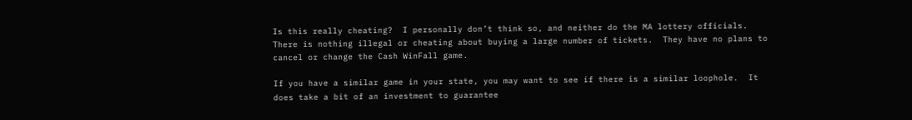Is this really cheating?  I personally don’t think so, and neither do the MA lottery officials.  There is nothing illegal or cheating about buying a large number of tickets.  They have no plans to cancel or change the Cash WinFall game.

If you have a similar game in your state, you may want to see if there is a similar loophole.  It does take a bit of an investment to guarantee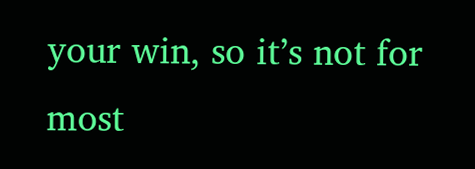your win, so it’s not for most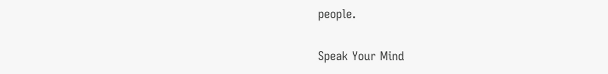people.

Speak Your Mind